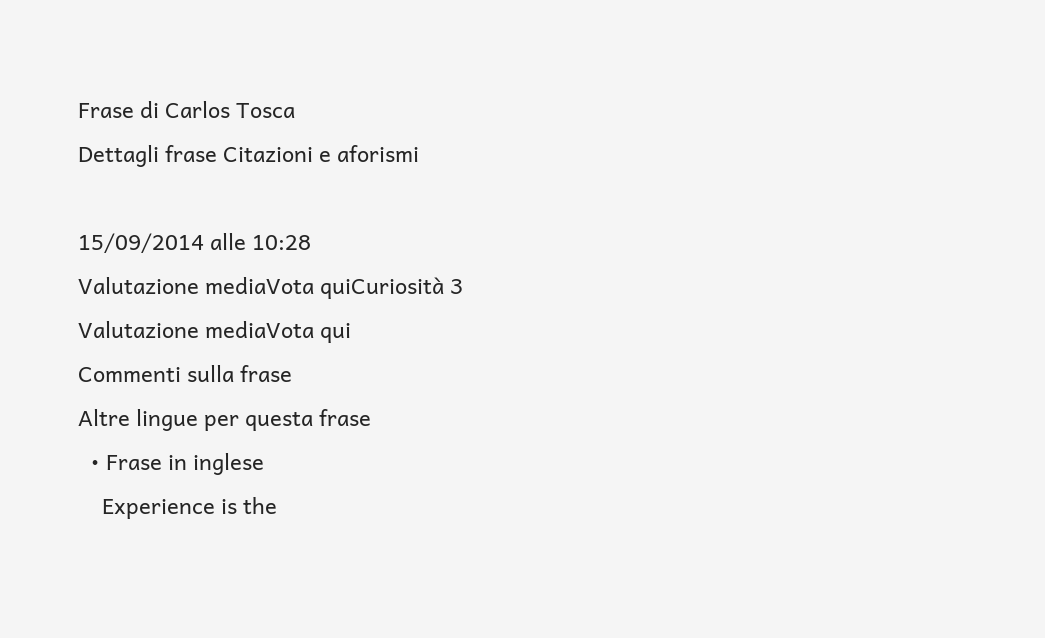Frase di Carlos Tosca
Dettagli frase Citazioni e aforismi

15/09/2014 alle 10:28
Valutazione mediaVota quiCuriosità 3
Valutazione mediaVota qui
Commenti sulla frase
Altre lingue per questa frase
  • Frase in inglese
    Experience is the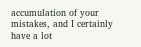accumulation of your mistakes, and I certainly have a lot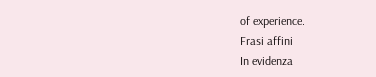of experience.
Frasi affini
In evidenza